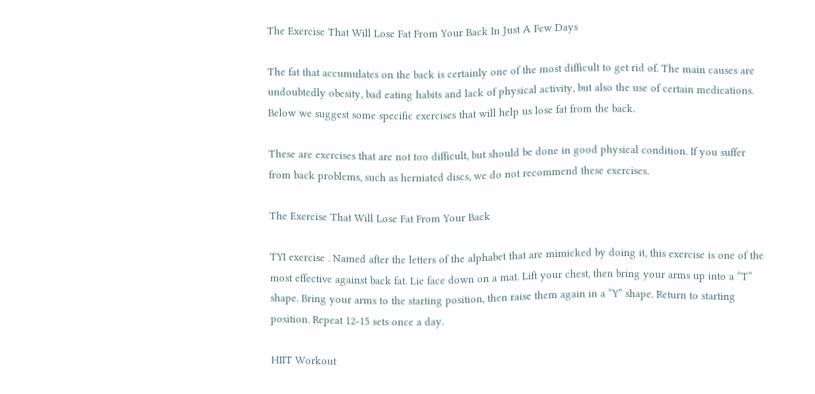The Exercise That Will Lose Fat From Your Back In Just A Few Days

The fat that accumulates on the back is certainly one of the most difficult to get rid of. The main causes are undoubtedly obesity, bad eating habits and lack of physical activity, but also the use of certain medications. Below we suggest some specific exercises that will help us lose fat from the back.

These are exercises that are not too difficult, but should be done in good physical condition. If you suffer from back problems, such as herniated discs, we do not recommend these exercises.

The Exercise That Will Lose Fat From Your Back

TYI exercise . Named after the letters of the alphabet that are mimicked by doing it, this exercise is one of the most effective against back fat. Lie face down on a mat. Lift your chest, then bring your arms up into a “T” shape. Bring your arms to the starting position, then raise them again in a “Y” shape. Return to starting position. Repeat 12-15 sets once a day.

HIIT Workout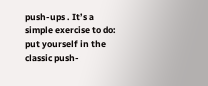push-ups . It’s a simple exercise to do: put yourself in the classic push-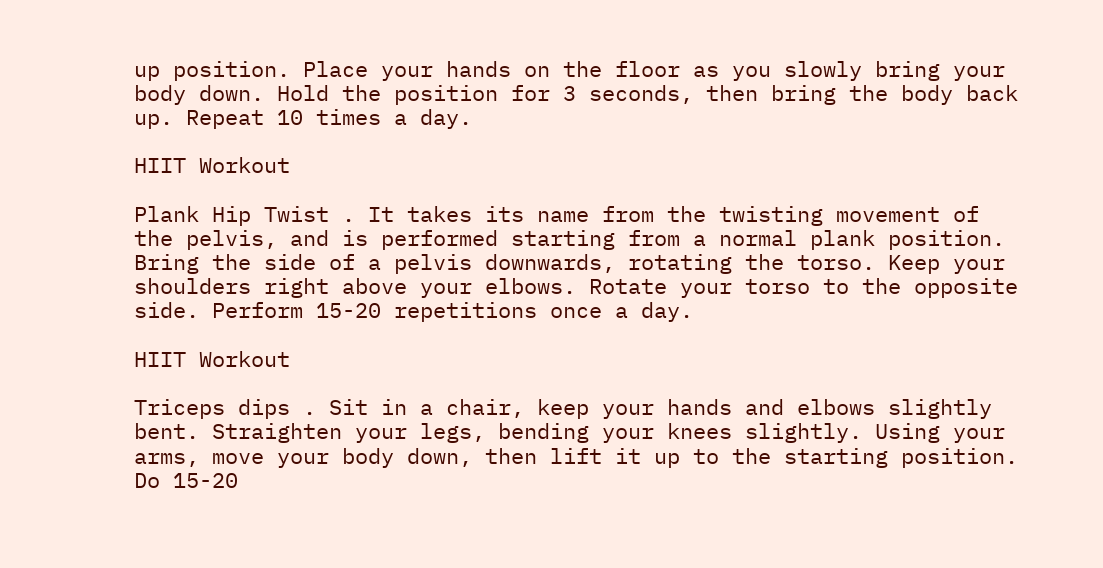up position. Place your hands on the floor as you slowly bring your body down. Hold the position for 3 seconds, then bring the body back up. Repeat 10 times a day.

HIIT Workout

Plank Hip Twist . It takes its name from the twisting movement of the pelvis, and is performed starting from a normal plank position. Bring the side of a pelvis downwards, rotating the torso. Keep your shoulders right above your elbows. Rotate your torso to the opposite side. Perform 15-20 repetitions once a day.

HIIT Workout

Triceps dips . Sit in a chair, keep your hands and elbows slightly bent. Straighten your legs, bending your knees slightly. Using your arms, move your body down, then lift it up to the starting position. Do 15-20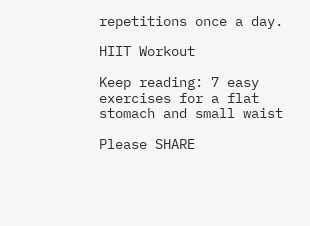repetitions once a day.

HIIT Workout

Keep reading: 7 easy exercises for a flat stomach and small waist

Please SHARE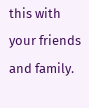this with your friends and family.